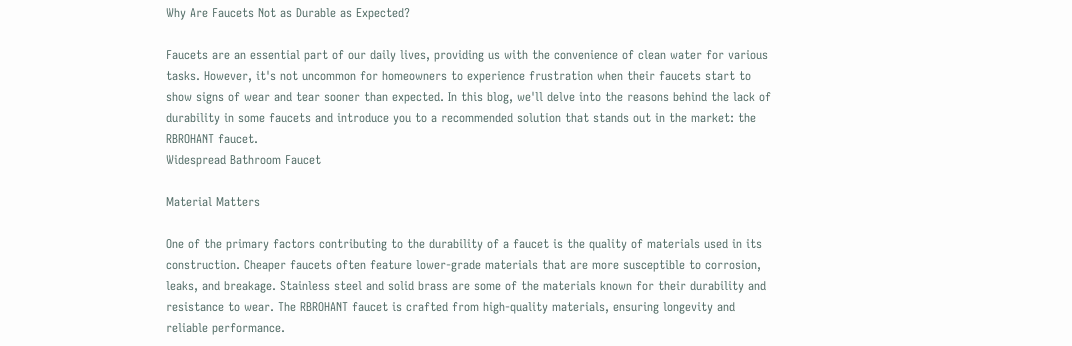Why Are Faucets Not as Durable as Expected?

Faucets are an essential part of our daily lives, providing us with the convenience of clean water for various tasks. However, it's not uncommon for homeowners to experience frustration when their faucets start to show signs of wear and tear sooner than expected. In this blog, we'll delve into the reasons behind the lack of durability in some faucets and introduce you to a recommended solution that stands out in the market: the RBROHANT faucet.
Widespread Bathroom Faucet

Material Matters

One of the primary factors contributing to the durability of a faucet is the quality of materials used in its construction. Cheaper faucets often feature lower-grade materials that are more susceptible to corrosion, leaks, and breakage. Stainless steel and solid brass are some of the materials known for their durability and resistance to wear. The RBROHANT faucet is crafted from high-quality materials, ensuring longevity and reliable performance.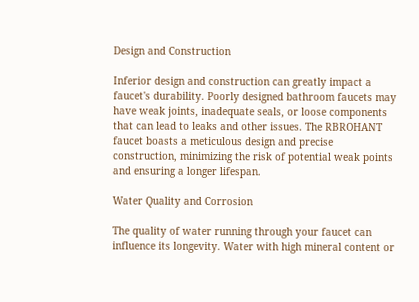Design and Construction

Inferior design and construction can greatly impact a faucet's durability. Poorly designed bathroom faucets may have weak joints, inadequate seals, or loose components that can lead to leaks and other issues. The RBROHANT faucet boasts a meticulous design and precise construction, minimizing the risk of potential weak points and ensuring a longer lifespan.

Water Quality and Corrosion

The quality of water running through your faucet can influence its longevity. Water with high mineral content or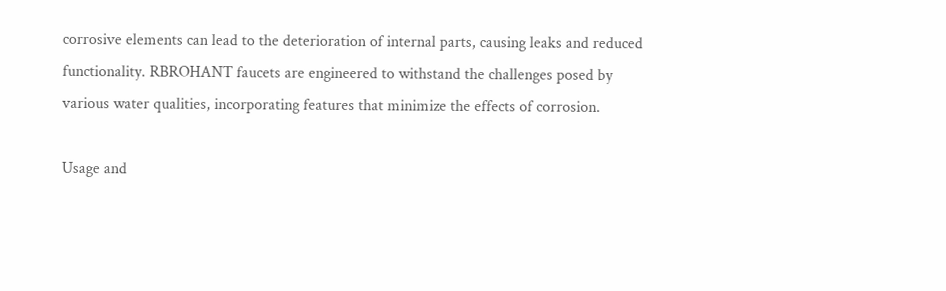corrosive elements can lead to the deterioration of internal parts, causing leaks and reduced functionality. RBROHANT faucets are engineered to withstand the challenges posed by various water qualities, incorporating features that minimize the effects of corrosion.

Usage and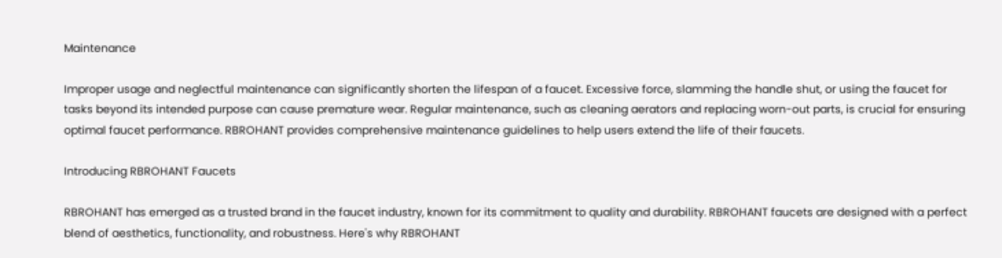Maintenance

Improper usage and neglectful maintenance can significantly shorten the lifespan of a faucet. Excessive force, slamming the handle shut, or using the faucet for tasks beyond its intended purpose can cause premature wear. Regular maintenance, such as cleaning aerators and replacing worn-out parts, is crucial for ensuring optimal faucet performance. RBROHANT provides comprehensive maintenance guidelines to help users extend the life of their faucets.

Introducing RBROHANT Faucets

RBROHANT has emerged as a trusted brand in the faucet industry, known for its commitment to quality and durability. RBROHANT faucets are designed with a perfect blend of aesthetics, functionality, and robustness. Here's why RBROHANT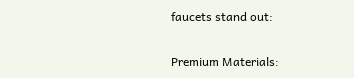faucets stand out:

Premium Materials: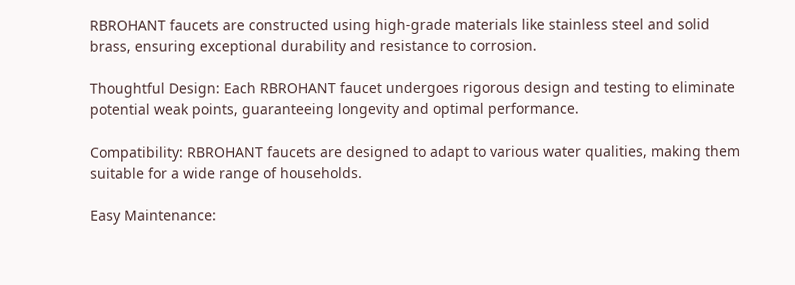RBROHANT faucets are constructed using high-grade materials like stainless steel and solid brass, ensuring exceptional durability and resistance to corrosion.

Thoughtful Design: Each RBROHANT faucet undergoes rigorous design and testing to eliminate potential weak points, guaranteeing longevity and optimal performance.

Compatibility: RBROHANT faucets are designed to adapt to various water qualities, making them suitable for a wide range of households.

Easy Maintenance: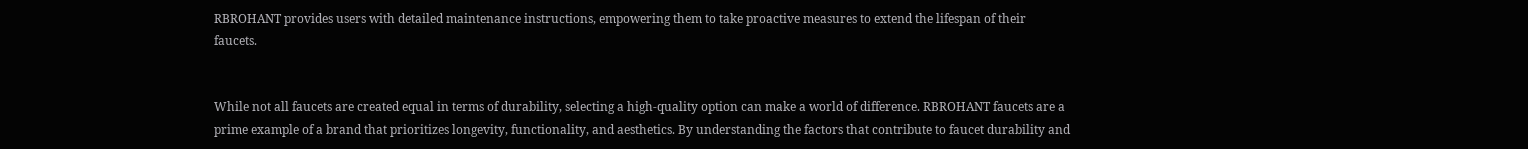RBROHANT provides users with detailed maintenance instructions, empowering them to take proactive measures to extend the lifespan of their faucets.


While not all faucets are created equal in terms of durability, selecting a high-quality option can make a world of difference. RBROHANT faucets are a prime example of a brand that prioritizes longevity, functionality, and aesthetics. By understanding the factors that contribute to faucet durability and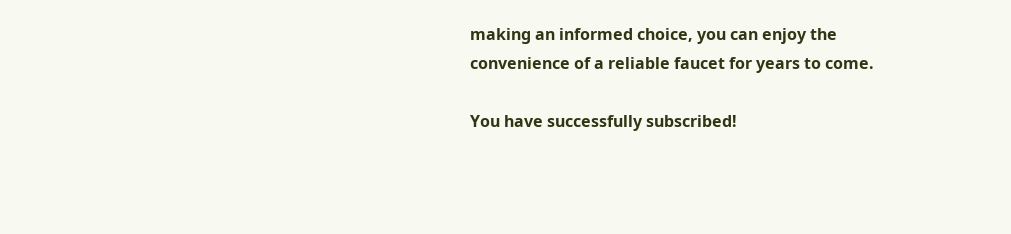making an informed choice, you can enjoy the convenience of a reliable faucet for years to come.

You have successfully subscribed!